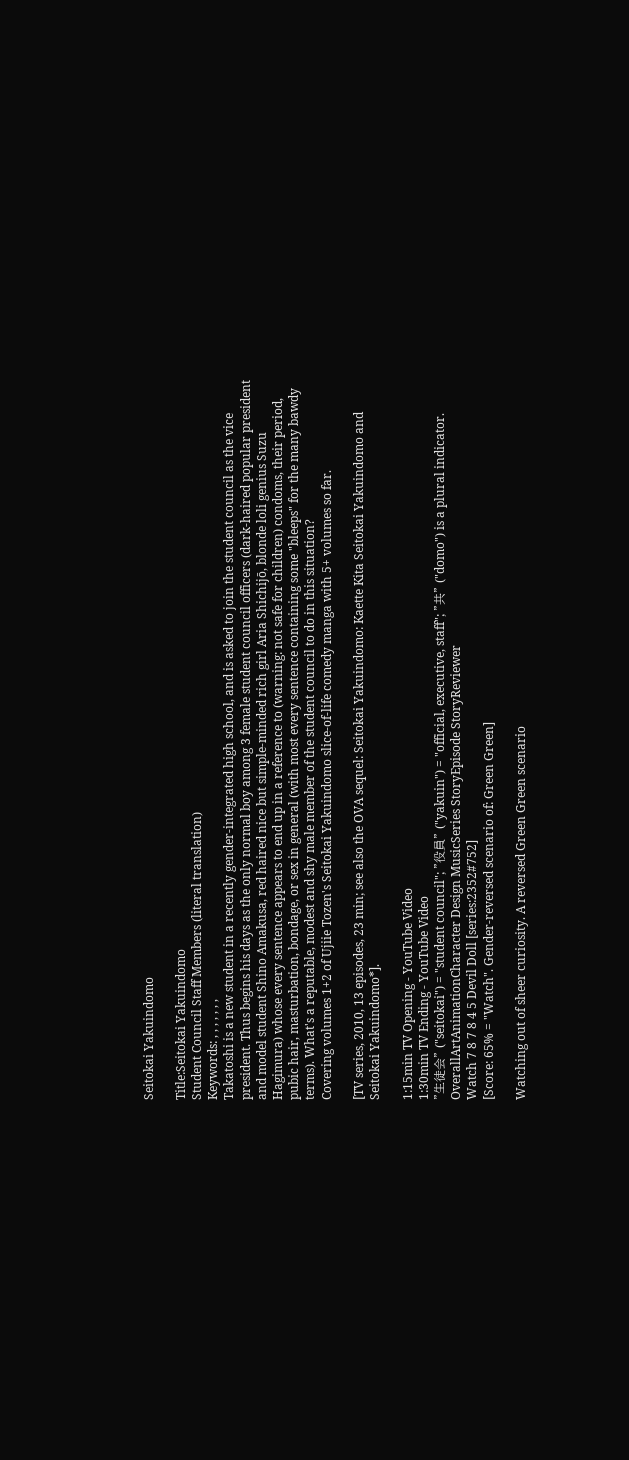Seitokai Yakuindomo

Title:Seitokai Yakuindomo
Student Council Staff Members (literal translation)
Keywords: , , , , , , ,
Takatoshi is a new student in a recently gender-integrated high school, and is asked to join the student council as the vice president. Thus begins his days as the only normal boy among 3 female student council officers (dark-haired popular president and model student Shino Amakusa, red haired nice but simple-minded rich girl Aria Shichijō, blonde loli genius Suzu Hagimura) whose every sentence appears to end up in a reference to (warning: not safe for children) condoms, their period, pubic hair, masturbation, bondage, or sex in general (with most every sentence containing some "bleeps" for the many bawdy terms). What's a reputable, modest and shy male member of the student council to do in this situation?
Covering volumes 1+2 of Ujiie Tozen's Seitokai Yakuindomo slice-of-life comedy manga with 5+ volumes so far.

[TV series, 2010, 13 episodes, 23 min; see also the OVA sequel: Seitokai Yakuindomo: Kaette Kita Seitokai Yakuindomo and Seitokai Yakuindomo*].

1:15min TV Opening - YouTube Video
1:30min TV Ending - YouTube Video
"生徒会" ("seitokai") = "student council"; "役員" ("yakuin") = "official, executive, staff"; "共" ("domo") is a plural indicator.
OverallArtAnimationCharacter Design MusicSeries StoryEpisode StoryReviewer
Watch 7 8 7 8 4 5 Devil Doll [series:2352#752]
[Score: 65% = "Watch". Gender-reversed scenario of: Green Green]

Watching out of sheer curiosity. A reversed Green Green scenario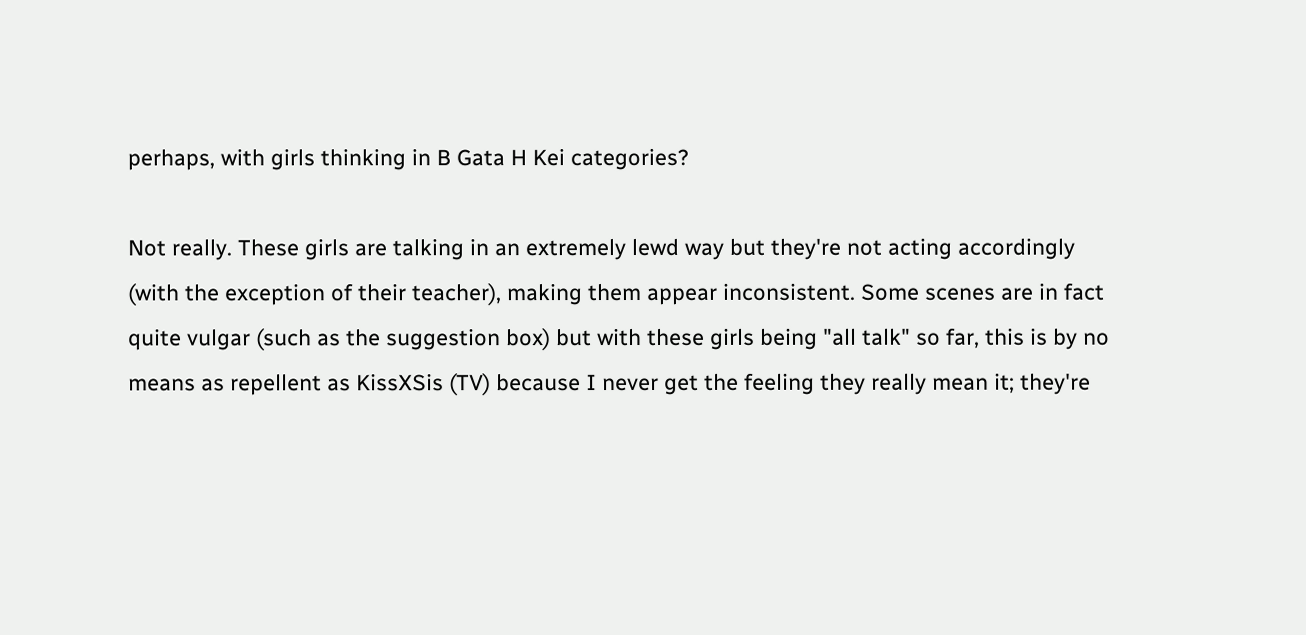perhaps, with girls thinking in B Gata H Kei categories?

Not really. These girls are talking in an extremely lewd way but they're not acting accordingly (with the exception of their teacher), making them appear inconsistent. Some scenes are in fact quite vulgar (such as the suggestion box) but with these girls being "all talk" so far, this is by no means as repellent as KissXSis (TV) because I never get the feeling they really mean it; they're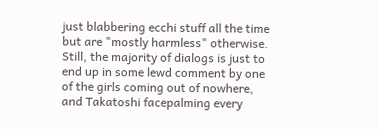just blabbering ecchi stuff all the time but are "mostly harmless" otherwise. Still, the majority of dialogs is just to end up in some lewd comment by one of the girls coming out of nowhere, and Takatoshi facepalming every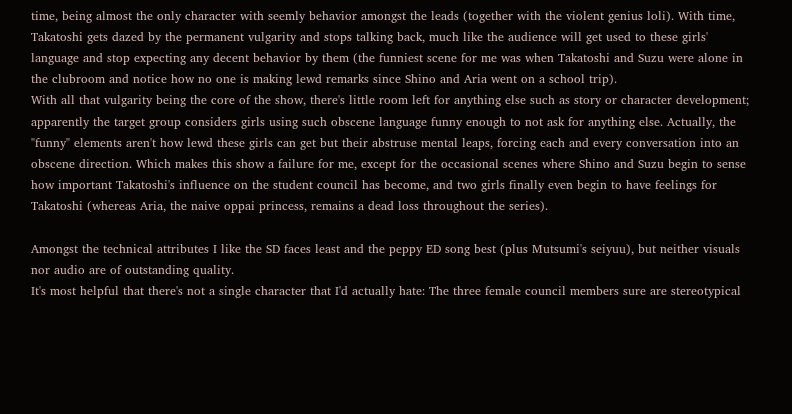time, being almost the only character with seemly behavior amongst the leads (together with the violent genius loli). With time, Takatoshi gets dazed by the permanent vulgarity and stops talking back, much like the audience will get used to these girls' language and stop expecting any decent behavior by them (the funniest scene for me was when Takatoshi and Suzu were alone in the clubroom and notice how no one is making lewd remarks since Shino and Aria went on a school trip).
With all that vulgarity being the core of the show, there's little room left for anything else such as story or character development; apparently the target group considers girls using such obscene language funny enough to not ask for anything else. Actually, the "funny" elements aren't how lewd these girls can get but their abstruse mental leaps, forcing each and every conversation into an obscene direction. Which makes this show a failure for me, except for the occasional scenes where Shino and Suzu begin to sense how important Takatoshi's influence on the student council has become, and two girls finally even begin to have feelings for Takatoshi (whereas Aria, the naive oppai princess, remains a dead loss throughout the series).

Amongst the technical attributes I like the SD faces least and the peppy ED song best (plus Mutsumi's seiyuu), but neither visuals nor audio are of outstanding quality.
It's most helpful that there's not a single character that I'd actually hate: The three female council members sure are stereotypical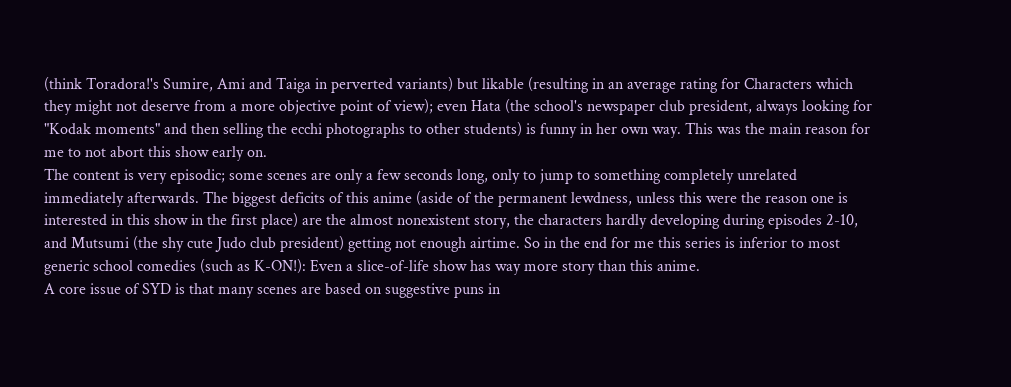(think Toradora!'s Sumire, Ami and Taiga in perverted variants) but likable (resulting in an average rating for Characters which they might not deserve from a more objective point of view); even Hata (the school's newspaper club president, always looking for "Kodak moments" and then selling the ecchi photographs to other students) is funny in her own way. This was the main reason for me to not abort this show early on.
The content is very episodic; some scenes are only a few seconds long, only to jump to something completely unrelated immediately afterwards. The biggest deficits of this anime (aside of the permanent lewdness, unless this were the reason one is interested in this show in the first place) are the almost nonexistent story, the characters hardly developing during episodes 2-10, and Mutsumi (the shy cute Judo club president) getting not enough airtime. So in the end for me this series is inferior to most generic school comedies (such as K-ON!): Even a slice-of-life show has way more story than this anime.
A core issue of SYD is that many scenes are based on suggestive puns in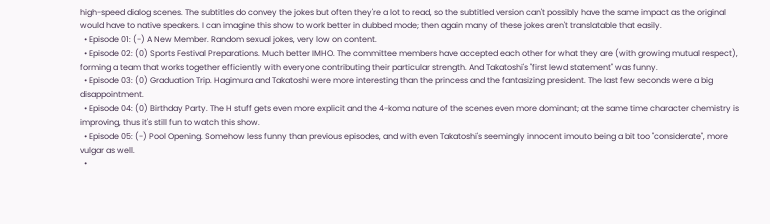high-speed dialog scenes. The subtitles do convey the jokes but often they're a lot to read, so the subtitled version can't possibly have the same impact as the original would have to native speakers. I can imagine this show to work better in dubbed mode; then again many of these jokes aren't translatable that easily.
  • Episode 01: (-) A New Member. Random sexual jokes, very low on content.
  • Episode 02: (0) Sports Festival Preparations. Much better IMHO. The committee members have accepted each other for what they are (with growing mutual respect), forming a team that works together efficiently with everyone contributing their particular strength. And Takatoshi's "first lewd statement" was funny.
  • Episode 03: (0) Graduation Trip. Hagimura and Takatoshi were more interesting than the princess and the fantasizing president. The last few seconds were a big disappointment.
  • Episode 04: (0) Birthday Party. The H stuff gets even more explicit and the 4-koma nature of the scenes even more dominant; at the same time character chemistry is improving, thus it's still fun to watch this show.
  • Episode 05: (-) Pool Opening. Somehow less funny than previous episodes, and with even Takatoshi's seemingly innocent imouto being a bit too "considerate", more vulgar as well.
  •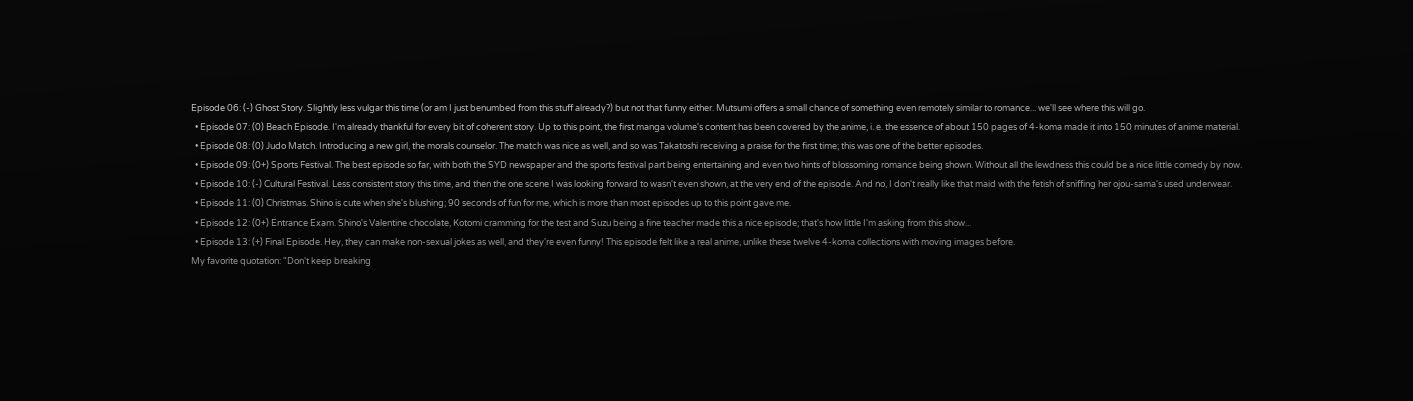Episode 06: (-) Ghost Story. Slightly less vulgar this time (or am I just benumbed from this stuff already?) but not that funny either. Mutsumi offers a small chance of something even remotely similar to romance... we'll see where this will go.
  • Episode 07: (0) Beach Episode. I'm already thankful for every bit of coherent story. Up to this point, the first manga volume's content has been covered by the anime, i. e. the essence of about 150 pages of 4-koma made it into 150 minutes of anime material.
  • Episode 08: (0) Judo Match. Introducing a new girl, the morals counselor. The match was nice as well, and so was Takatoshi receiving a praise for the first time; this was one of the better episodes.
  • Episode 09: (0+) Sports Festival. The best episode so far, with both the SYD newspaper and the sports festival part being entertaining and even two hints of blossoming romance being shown. Without all the lewdness this could be a nice little comedy by now.
  • Episode 10: (-) Cultural Festival. Less consistent story this time, and then the one scene I was looking forward to wasn't even shown, at the very end of the episode. And no, I don't really like that maid with the fetish of sniffing her ojou-sama's used underwear.
  • Episode 11: (0) Christmas. Shino is cute when she's blushing; 90 seconds of fun for me, which is more than most episodes up to this point gave me.
  • Episode 12: (0+) Entrance Exam. Shino's Valentine chocolate, Kotomi cramming for the test and Suzu being a fine teacher made this a nice episode; that's how little I'm asking from this show...
  • Episode 13: (+) Final Episode. Hey, they can make non-sexual jokes as well, and they're even funny! This episode felt like a real anime, unlike these twelve 4-koma collections with moving images before.
My favorite quotation: "Don't keep breaking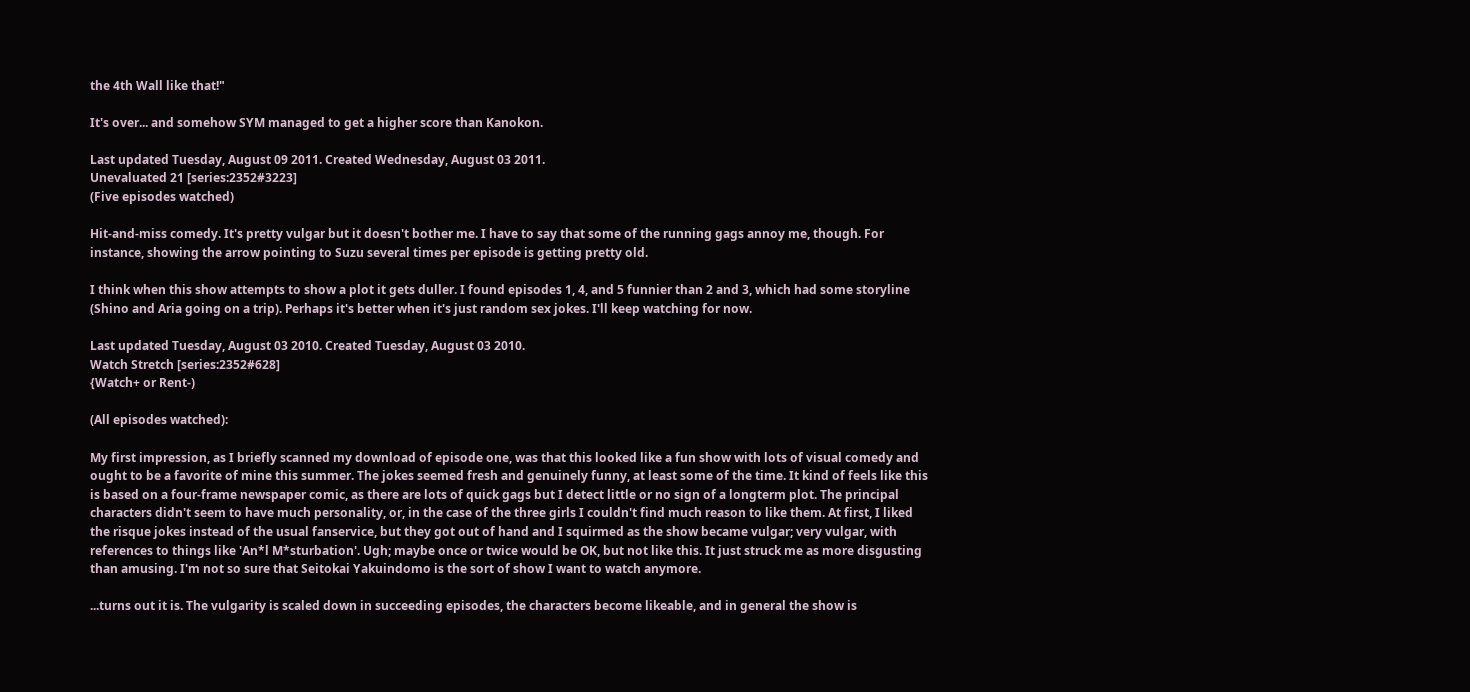the 4th Wall like that!"

It's over... and somehow SYM managed to get a higher score than Kanokon.

Last updated Tuesday, August 09 2011. Created Wednesday, August 03 2011.
Unevaluated 21 [series:2352#3223]
(Five episodes watched)

Hit-and-miss comedy. It's pretty vulgar but it doesn't bother me. I have to say that some of the running gags annoy me, though. For instance, showing the arrow pointing to Suzu several times per episode is getting pretty old.

I think when this show attempts to show a plot it gets duller. I found episodes 1, 4, and 5 funnier than 2 and 3, which had some storyline (Shino and Aria going on a trip). Perhaps it's better when it's just random sex jokes. I'll keep watching for now.

Last updated Tuesday, August 03 2010. Created Tuesday, August 03 2010.
Watch Stretch [series:2352#628]
{Watch+ or Rent-)

(All episodes watched):

My first impression, as I briefly scanned my download of episode one, was that this looked like a fun show with lots of visual comedy and ought to be a favorite of mine this summer. The jokes seemed fresh and genuinely funny, at least some of the time. It kind of feels like this is based on a four-frame newspaper comic, as there are lots of quick gags but I detect little or no sign of a longterm plot. The principal characters didn't seem to have much personality, or, in the case of the three girls I couldn't find much reason to like them. At first, I liked the risque jokes instead of the usual fanservice, but they got out of hand and I squirmed as the show became vulgar; very vulgar, with references to things like 'An*l M*sturbation'. Ugh; maybe once or twice would be OK, but not like this. It just struck me as more disgusting than amusing. I'm not so sure that Seitokai Yakuindomo is the sort of show I want to watch anymore.

...turns out it is. The vulgarity is scaled down in succeeding episodes, the characters become likeable, and in general the show is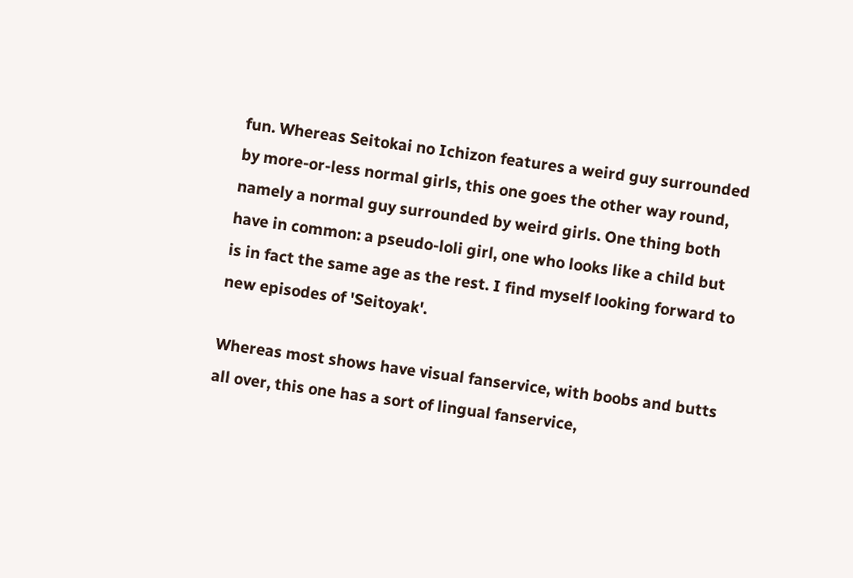fun. Whereas Seitokai no Ichizon features a weird guy surrounded by more-or-less normal girls, this one goes the other way round, namely a normal guy surrounded by weird girls. One thing both have in common: a pseudo-loli girl, one who looks like a child but is in fact the same age as the rest. I find myself looking forward to new episodes of 'Seitoyak'.

Whereas most shows have visual fanservice, with boobs and butts all over, this one has a sort of lingual fanservice,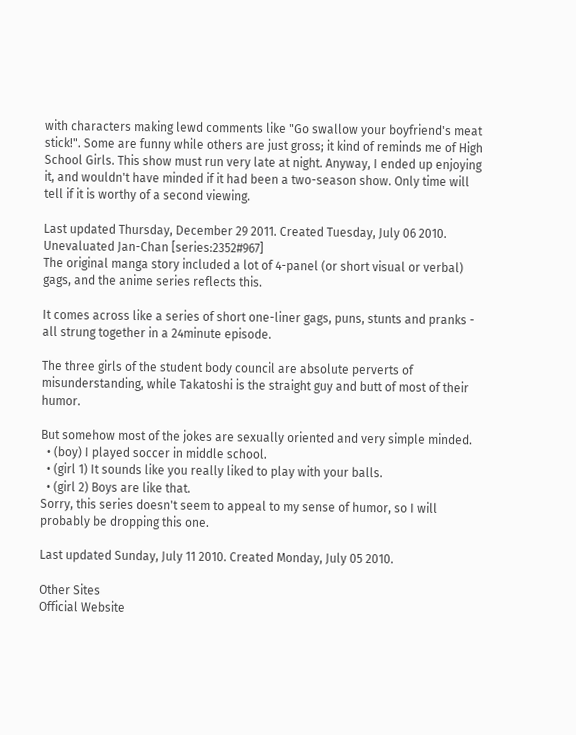with characters making lewd comments like "Go swallow your boyfriend's meat stick!". Some are funny while others are just gross; it kind of reminds me of High School Girls. This show must run very late at night. Anyway, I ended up enjoying it, and wouldn't have minded if it had been a two-season show. Only time will tell if it is worthy of a second viewing.

Last updated Thursday, December 29 2011. Created Tuesday, July 06 2010.
Unevaluated Jan-Chan [series:2352#967]
The original manga story included a lot of 4-panel (or short visual or verbal) gags, and the anime series reflects this.

It comes across like a series of short one-liner gags, puns, stunts and pranks - all strung together in a 24minute episode.

The three girls of the student body council are absolute perverts of misunderstanding, while Takatoshi is the straight guy and butt of most of their humor.

But somehow most of the jokes are sexually oriented and very simple minded.
  • (boy) I played soccer in middle school.
  • (girl 1) It sounds like you really liked to play with your balls.
  • (girl 2) Boys are like that.
Sorry, this series doesn't seem to appeal to my sense of humor, so I will probably be dropping this one.

Last updated Sunday, July 11 2010. Created Monday, July 05 2010.

Other Sites
Official Website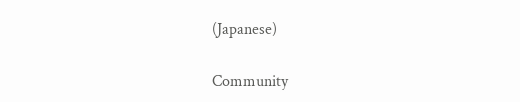(Japanese)

Community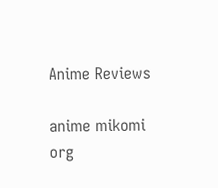Anime Reviews

anime mikomi org